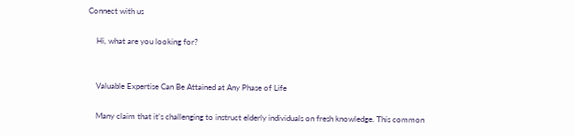Connect with us

    Hi, what are you looking for?


    Valuable Expertise Can Be Attained at Any Phase of Life

    Many claim that it’s challenging to instruct elderly individuals on fresh knowledge. This common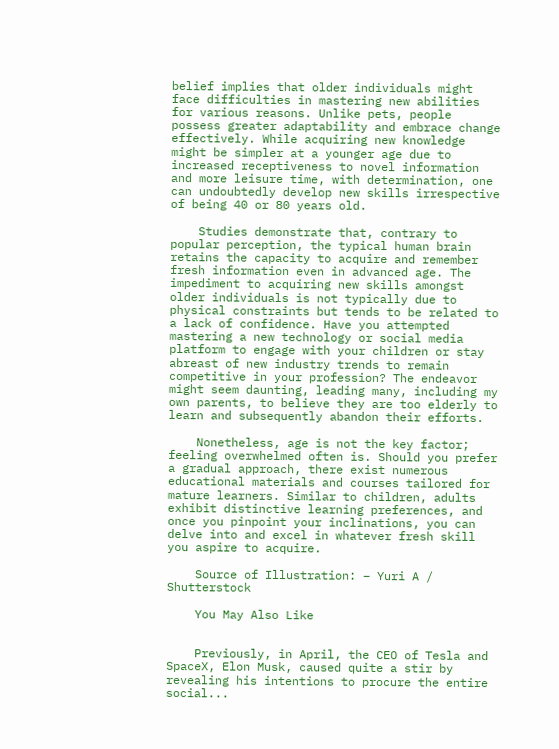belief implies that older individuals might face difficulties in mastering new abilities for various reasons. Unlike pets, people possess greater adaptability and embrace change effectively. While acquiring new knowledge might be simpler at a younger age due to increased receptiveness to novel information and more leisure time, with determination, one can undoubtedly develop new skills irrespective of being 40 or 80 years old.

    Studies demonstrate that, contrary to popular perception, the typical human brain retains the capacity to acquire and remember fresh information even in advanced age. The impediment to acquiring new skills amongst older individuals is not typically due to physical constraints but tends to be related to a lack of confidence. Have you attempted mastering a new technology or social media platform to engage with your children or stay abreast of new industry trends to remain competitive in your profession? The endeavor might seem daunting, leading many, including my own parents, to believe they are too elderly to learn and subsequently abandon their efforts.

    Nonetheless, age is not the key factor; feeling overwhelmed often is. Should you prefer a gradual approach, there exist numerous educational materials and courses tailored for mature learners. Similar to children, adults exhibit distinctive learning preferences, and once you pinpoint your inclinations, you can delve into and excel in whatever fresh skill you aspire to acquire.

    Source of Illustration: – Yuri A / Shutterstock

    You May Also Like


    Previously, in April, the CEO of Tesla and SpaceX, Elon Musk, caused quite a stir by revealing his intentions to procure the entire social...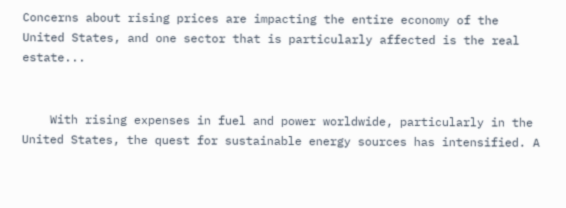Concerns about rising prices are impacting the entire economy of the United States, and one sector that is particularly affected is the real estate...


    With rising expenses in fuel and power worldwide, particularly in the United States, the quest for sustainable energy sources has intensified. A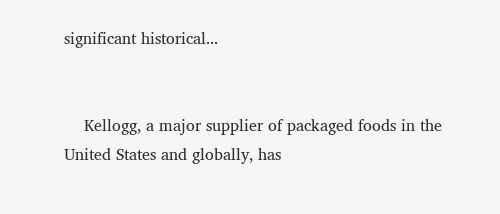significant historical...


    Kellogg, a major supplier of packaged foods in the United States and globally, has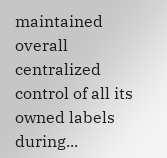maintained overall centralized control of all its owned labels during...